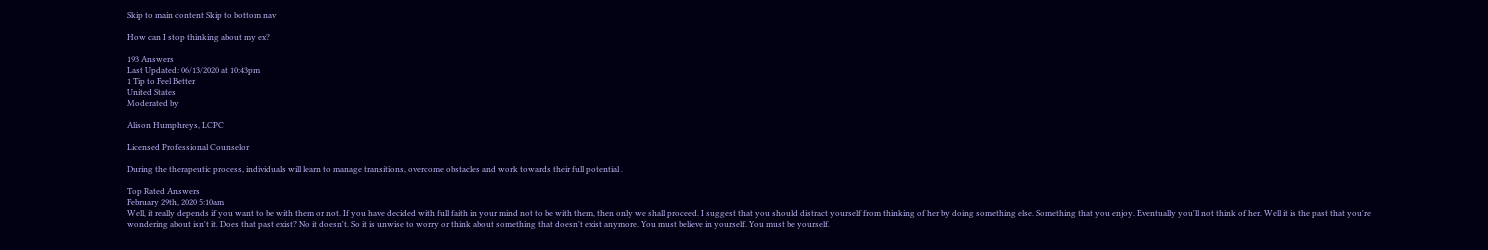Skip to main content Skip to bottom nav

How can I stop thinking about my ex?

193 Answers
Last Updated: 06/13/2020 at 10:43pm
1 Tip to Feel Better
United States
Moderated by

Alison Humphreys, LCPC

Licensed Professional Counselor

During the therapeutic process, individuals will learn to manage transitions, overcome obstacles and work towards their full potential .

Top Rated Answers
February 29th, 2020 5:10am
Well, it really depends if you want to be with them or not. If you have decided with full faith in your mind not to be with them, then only we shall proceed. I suggest that you should distract yourself from thinking of her by doing something else. Something that you enjoy. Eventually you'll not think of her. Well it is the past that you're wondering about isn't it. Does that past exist? No it doesn't. So it is unwise to worry or think about something that doesn't exist anymore. You must believe in yourself. You must be yourself.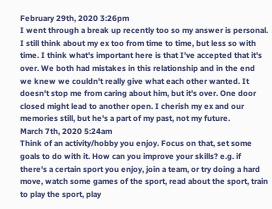February 29th, 2020 3:26pm
I went through a break up recently too so my answer is personal. I still think about my ex too from time to time, but less so with time. I think what's important here is that I've accepted that it's over. We both had mistakes in this relationship and in the end we knew we couldn't really give what each other wanted. It doesn't stop me from caring about him, but it's over. One door closed might lead to another open. I cherish my ex and our memories still, but he's a part of my past, not my future.
March 7th, 2020 5:24am
Think of an activity/hobby you enjoy. Focus on that, set some goals to do with it. How can you improve your skills? e.g. if there's a certain sport you enjoy, join a team, or try doing a hard move, watch some games of the sport, read about the sport, train to play the sport, play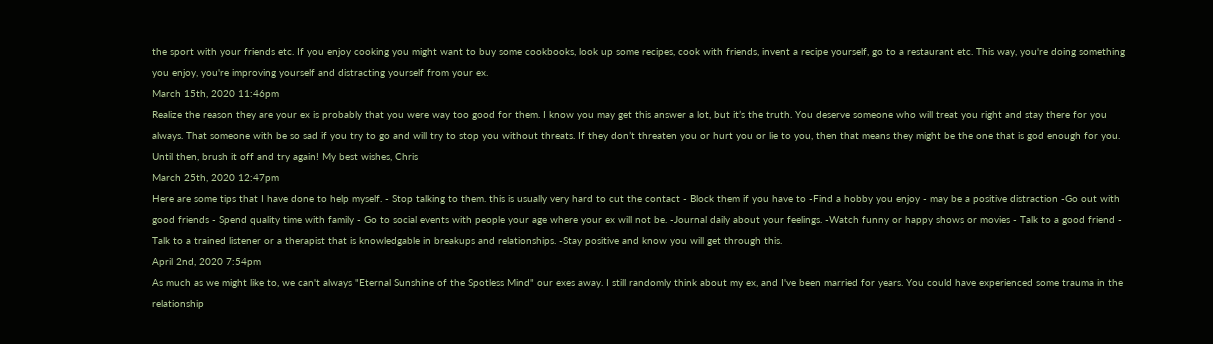the sport with your friends etc. If you enjoy cooking you might want to buy some cookbooks, look up some recipes, cook with friends, invent a recipe yourself, go to a restaurant etc. This way, you're doing something you enjoy, you're improving yourself and distracting yourself from your ex.
March 15th, 2020 11:46pm
Realize the reason they are your ex is probably that you were way too good for them. I know you may get this answer a lot, but it’s the truth. You deserve someone who will treat you right and stay there for you always. That someone with be so sad if you try to go and will try to stop you without threats. If they don’t threaten you or hurt you or lie to you, then that means they might be the one that is god enough for you. Until then, brush it off and try again! My best wishes, Chris
March 25th, 2020 12:47pm
Here are some tips that I have done to help myself. - Stop talking to them. this is usually very hard to cut the contact - Block them if you have to -Find a hobby you enjoy - may be a positive distraction -Go out with good friends - Spend quality time with family - Go to social events with people your age where your ex will not be. -Journal daily about your feelings. -Watch funny or happy shows or movies - Talk to a good friend - Talk to a trained listener or a therapist that is knowledgable in breakups and relationships. -Stay positive and know you will get through this.
April 2nd, 2020 7:54pm
As much as we might like to, we can't always "Eternal Sunshine of the Spotless Mind" our exes away. I still randomly think about my ex, and I've been married for years. You could have experienced some trauma in the relationship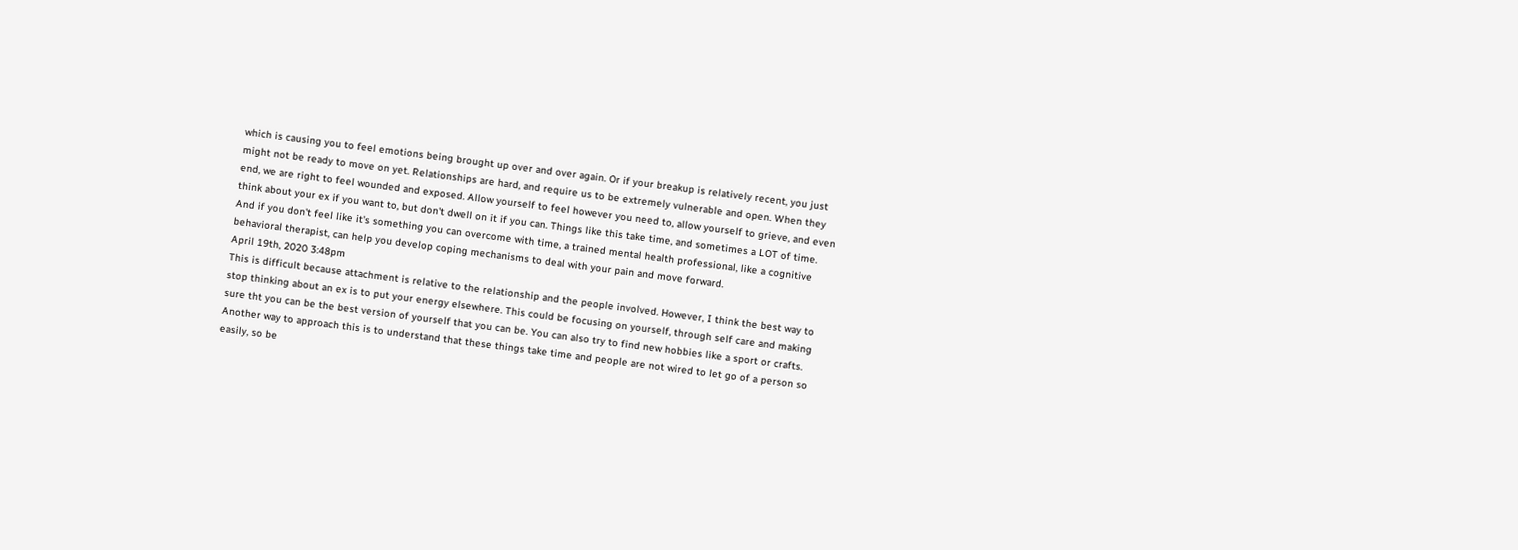which is causing you to feel emotions being brought up over and over again. Or if your breakup is relatively recent, you just might not be ready to move on yet. Relationships are hard, and require us to be extremely vulnerable and open. When they end, we are right to feel wounded and exposed. Allow yourself to feel however you need to, allow yourself to grieve, and even think about your ex if you want to, but don't dwell on it if you can. Things like this take time, and sometimes a LOT of time. And if you don't feel like it's something you can overcome with time, a trained mental health professional, like a cognitive behavioral therapist, can help you develop coping mechanisms to deal with your pain and move forward.
April 19th, 2020 3:48pm
This is difficult because attachment is relative to the relationship and the people involved. However, I think the best way to stop thinking about an ex is to put your energy elsewhere. This could be focusing on yourself, through self care and making sure tht you can be the best version of yourself that you can be. You can also try to find new hobbies like a sport or crafts. Another way to approach this is to understand that these things take time and people are not wired to let go of a person so easily, so be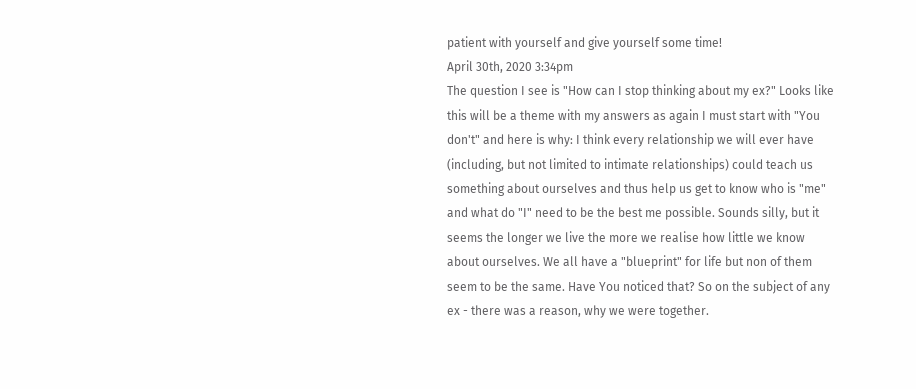patient with yourself and give yourself some time!
April 30th, 2020 3:34pm
The question I see is "How can I stop thinking about my ex?" Looks like this will be a theme with my answers as again I must start with "You don't" and here is why: I think every relationship we will ever have (including, but not limited to intimate relationships) could teach us something about ourselves and thus help us get to know who is "me" and what do "I" need to be the best me possible. Sounds silly, but it seems the longer we live the more we realise how little we know about ourselves. We all have a "blueprint" for life but non of them seem to be the same. Have You noticed that? So on the subject of any ex - there was a reason, why we were together.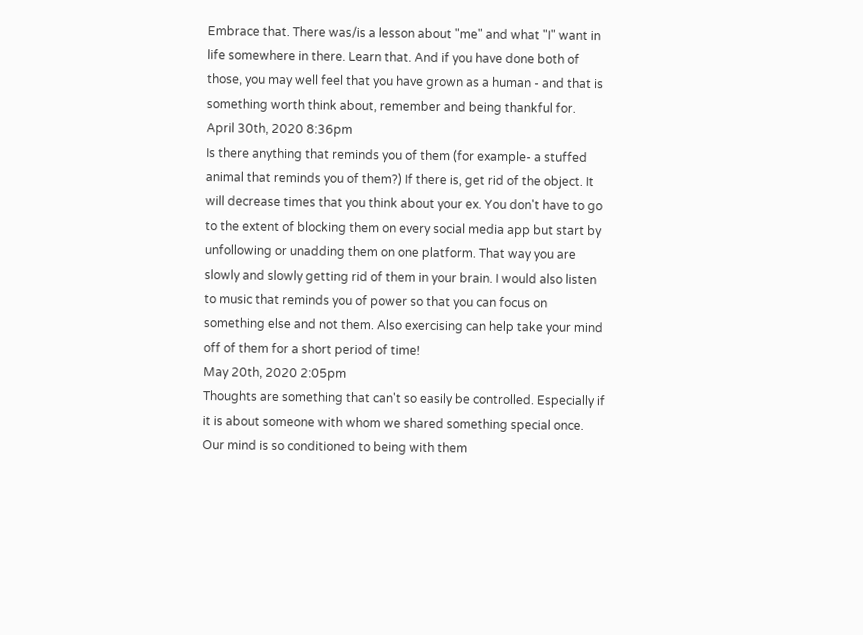Embrace that. There was/is a lesson about "me" and what "I" want in life somewhere in there. Learn that. And if you have done both of those, you may well feel that you have grown as a human - and that is something worth think about, remember and being thankful for.
April 30th, 2020 8:36pm
Is there anything that reminds you of them (for example- a stuffed animal that reminds you of them?) If there is, get rid of the object. It will decrease times that you think about your ex. You don't have to go to the extent of blocking them on every social media app but start by unfollowing or unadding them on one platform. That way you are slowly and slowly getting rid of them in your brain. I would also listen to music that reminds you of power so that you can focus on something else and not them. Also exercising can help take your mind off of them for a short period of time!
May 20th, 2020 2:05pm
Thoughts are something that can't so easily be controlled. Especially if it is about someone with whom we shared something special once. Our mind is so conditioned to being with them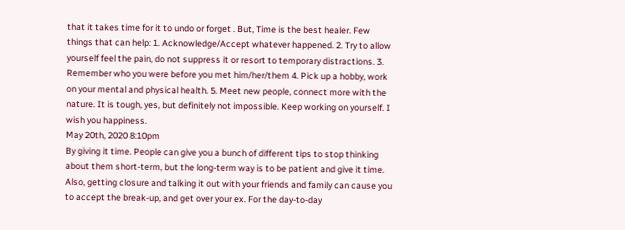that it takes time for it to undo or forget . But, Time is the best healer. Few things that can help: 1. Acknowledge/Accept whatever happened. 2. Try to allow yourself feel the pain, do not suppress it or resort to temporary distractions. 3. Remember who you were before you met him/her/them 4. Pick up a hobby, work on your mental and physical health. 5. Meet new people, connect more with the nature. It is tough, yes, but definitely not impossible. Keep working on yourself. I wish you happiness.
May 20th, 2020 8:10pm
By giving it time. People can give you a bunch of different tips to stop thinking about them short-term, but the long-term way is to be patient and give it time. Also, getting closure and talking it out with your friends and family can cause you to accept the break-up, and get over your ex. For the day-to-day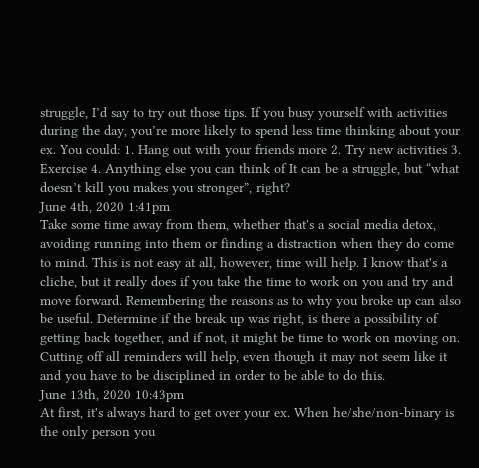struggle, I’d say to try out those tips. If you busy yourself with activities during the day, you’re more likely to spend less time thinking about your ex. You could: 1. Hang out with your friends more 2. Try new activities 3. Exercise 4. Anything else you can think of It can be a struggle, but “what doesn’t kill you makes you stronger”, right?
June 4th, 2020 1:41pm
Take some time away from them, whether that's a social media detox, avoiding running into them or finding a distraction when they do come to mind. This is not easy at all, however, time will help. I know that's a cliche, but it really does if you take the time to work on you and try and move forward. Remembering the reasons as to why you broke up can also be useful. Determine if the break up was right, is there a possibility of getting back together, and if not, it might be time to work on moving on. Cutting off all reminders will help, even though it may not seem like it and you have to be disciplined in order to be able to do this.
June 13th, 2020 10:43pm
At first, it's always hard to get over your ex. When he/she/non-binary is the only person you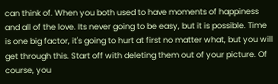can think of. When you both used to have moments of happiness and all of the love. Its never going to be easy, but it is possible. Time is one big factor, it's going to hurt at first no matter what, but you will get through this. Start off with deleting them out of your picture. Of course, you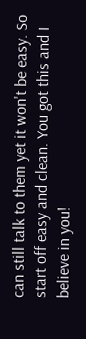can still talk to them yet it won't be easy. So start off easy and clean. You got this and I believe in you!